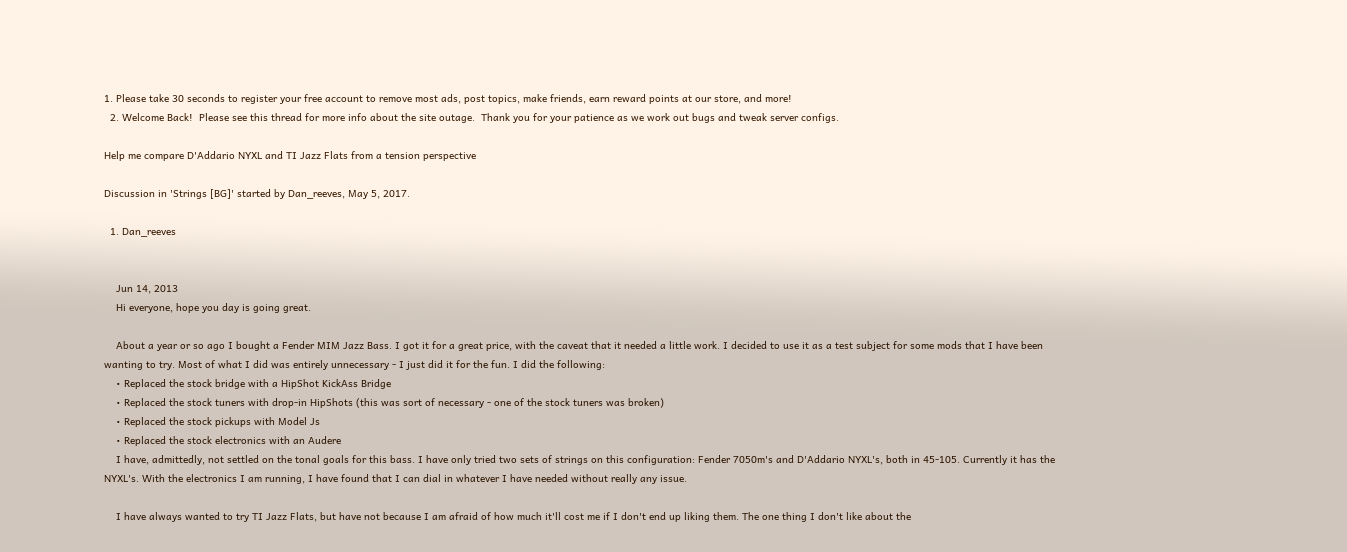1. Please take 30 seconds to register your free account to remove most ads, post topics, make friends, earn reward points at our store, and more!
  2. Welcome Back!  Please see this thread for more info about the site outage.  Thank you for your patience as we work out bugs and tweak server configs.

Help me compare D'Addario NYXL and TI Jazz Flats from a tension perspective

Discussion in 'Strings [BG]' started by Dan_reeves, May 5, 2017.

  1. Dan_reeves


    Jun 14, 2013
    Hi everyone, hope you day is going great.

    About a year or so ago I bought a Fender MIM Jazz Bass. I got it for a great price, with the caveat that it needed a little work. I decided to use it as a test subject for some mods that I have been wanting to try. Most of what I did was entirely unnecessary - I just did it for the fun. I did the following:
    • Replaced the stock bridge with a HipShot KickAss Bridge
    • Replaced the stock tuners with drop-in HipShots (this was sort of necessary - one of the stock tuners was broken)
    • Replaced the stock pickups with Model Js
    • Replaced the stock electronics with an Audere
    I have, admittedly, not settled on the tonal goals for this bass. I have only tried two sets of strings on this configuration: Fender 7050m's and D'Addario NYXL's, both in 45-105. Currently it has the NYXL's. With the electronics I am running, I have found that I can dial in whatever I have needed without really any issue.

    I have always wanted to try TI Jazz Flats, but have not because I am afraid of how much it'll cost me if I don't end up liking them. The one thing I don't like about the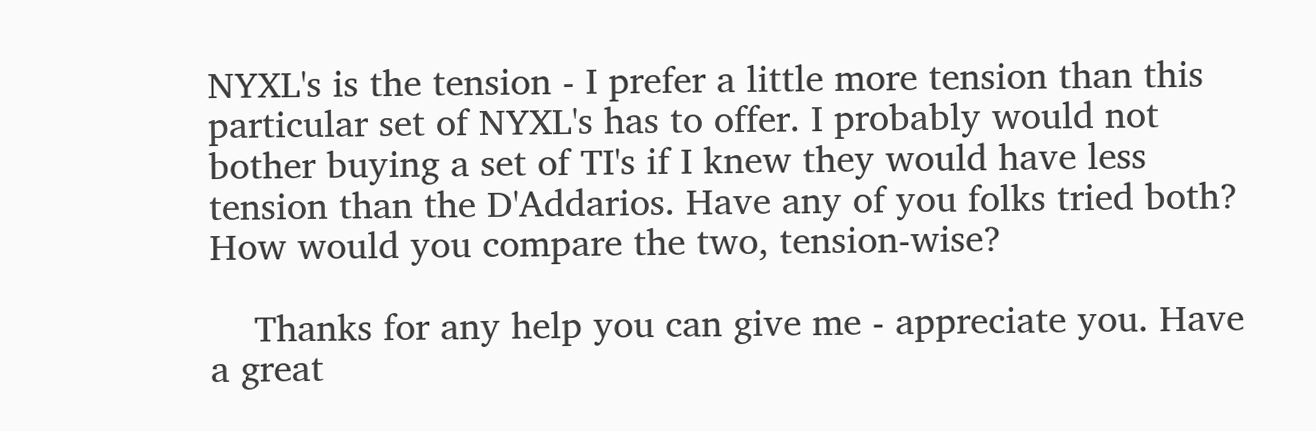NYXL's is the tension - I prefer a little more tension than this particular set of NYXL's has to offer. I probably would not bother buying a set of TI's if I knew they would have less tension than the D'Addarios. Have any of you folks tried both? How would you compare the two, tension-wise?

    Thanks for any help you can give me - appreciate you. Have a great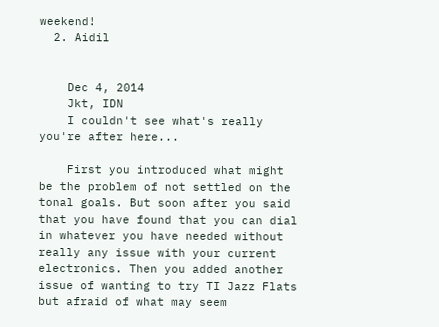weekend!
  2. Aidil


    Dec 4, 2014
    Jkt, IDN
    I couldn't see what's really you're after here...

    First you introduced what might be the problem of not settled on the tonal goals. But soon after you said that you have found that you can dial in whatever you have needed without really any issue with your current electronics. Then you added another issue of wanting to try TI Jazz Flats but afraid of what may seem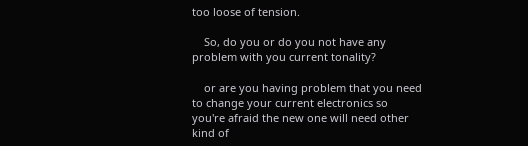too loose of tension.

    So, do you or do you not have any problem with you current tonality?

    or are you having problem that you need to change your current electronics so you're afraid the new one will need other kind of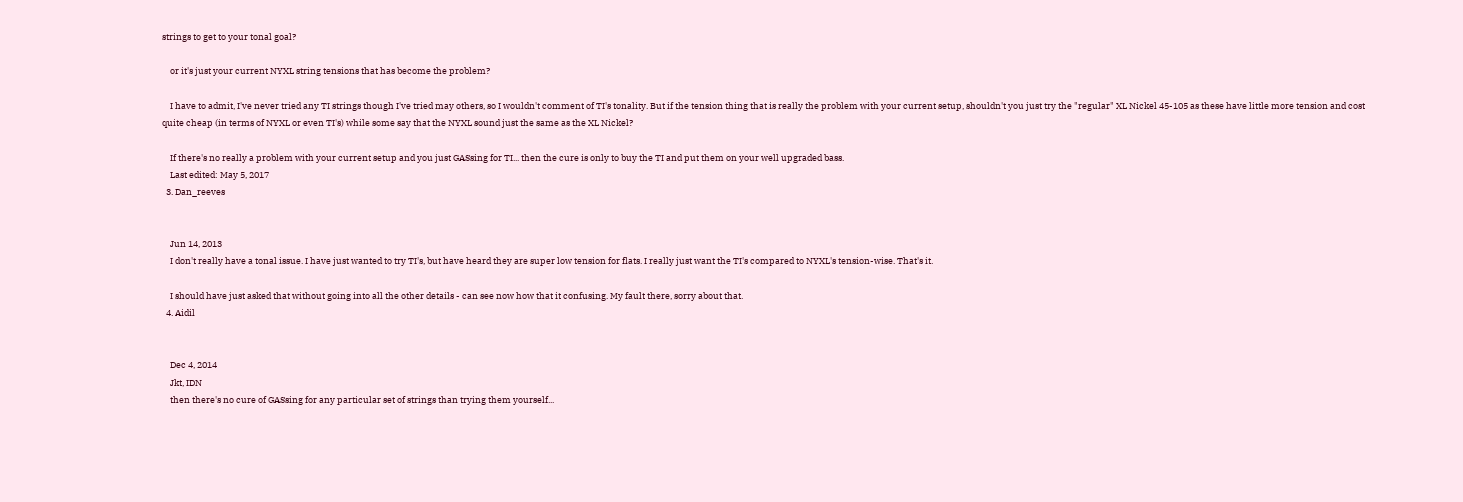strings to get to your tonal goal?

    or it's just your current NYXL string tensions that has become the problem?

    I have to admit, I've never tried any TI strings though I've tried may others, so I wouldn't comment of TI's tonality. But if the tension thing that is really the problem with your current setup, shouldn't you just try the "regular" XL Nickel 45-105 as these have little more tension and cost quite cheap (in terms of NYXL or even TI's) while some say that the NYXL sound just the same as the XL Nickel?

    If there's no really a problem with your current setup and you just GASsing for TI... then the cure is only to buy the TI and put them on your well upgraded bass.
    Last edited: May 5, 2017
  3. Dan_reeves


    Jun 14, 2013
    I don't really have a tonal issue. I have just wanted to try TI's, but have heard they are super low tension for flats. I really just want the TI's compared to NYXL's tension-wise. That's it.

    I should have just asked that without going into all the other details - can see now how that it confusing. My fault there, sorry about that.
  4. Aidil


    Dec 4, 2014
    Jkt, IDN
    then there's no cure of GASsing for any particular set of strings than trying them yourself...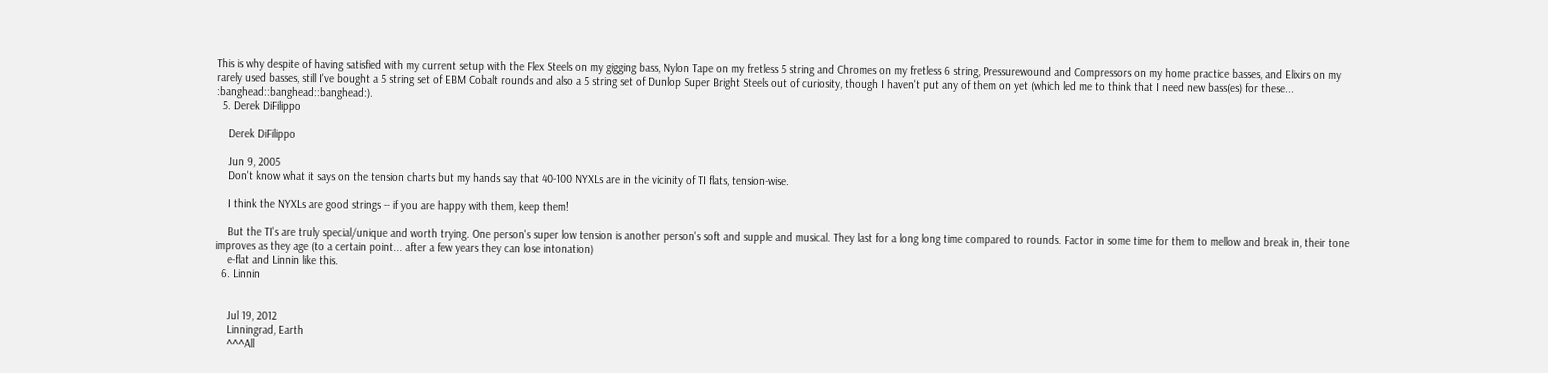This is why despite of having satisfied with my current setup with the Flex Steels on my gigging bass, Nylon Tape on my fretless 5 string and Chromes on my fretless 6 string, Pressurewound and Compressors on my home practice basses, and Elixirs on my rarely used basses, still I've bought a 5 string set of EBM Cobalt rounds and also a 5 string set of Dunlop Super Bright Steels out of curiosity, though I haven't put any of them on yet (which led me to think that I need new bass(es) for these... :banghead::banghead::banghead:).
  5. Derek DiFilippo

    Derek DiFilippo

    Jun 9, 2005
    Don't know what it says on the tension charts but my hands say that 40-100 NYXLs are in the vicinity of TI flats, tension-wise.

    I think the NYXLs are good strings -- if you are happy with them, keep them!

    But the TI's are truly special/unique and worth trying. One person's super low tension is another person's soft and supple and musical. They last for a long long time compared to rounds. Factor in some time for them to mellow and break in, their tone improves as they age (to a certain point... after a few years they can lose intonation)
    e-flat and Linnin like this.
  6. Linnin


    Jul 19, 2012
    Linningrad, Earth
    ^^^All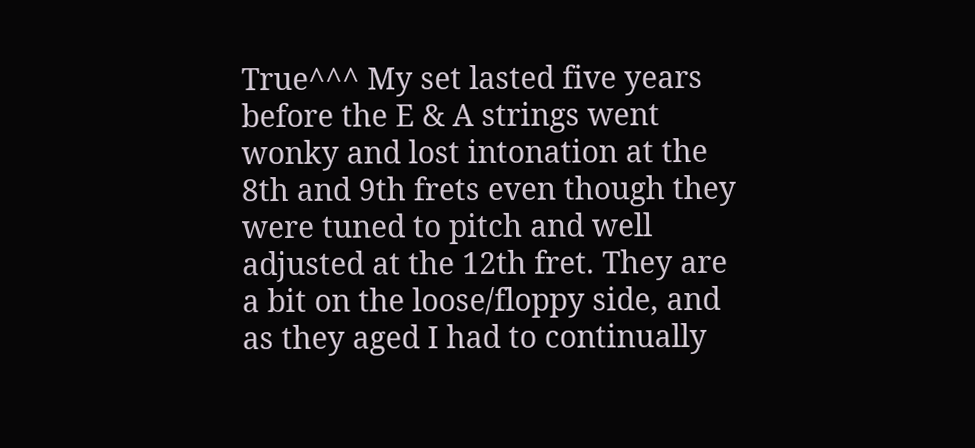True^^^ My set lasted five years before the E & A strings went wonky and lost intonation at the 8th and 9th frets even though they were tuned to pitch and well adjusted at the 12th fret. They are a bit on the loose/floppy side, and as they aged I had to continually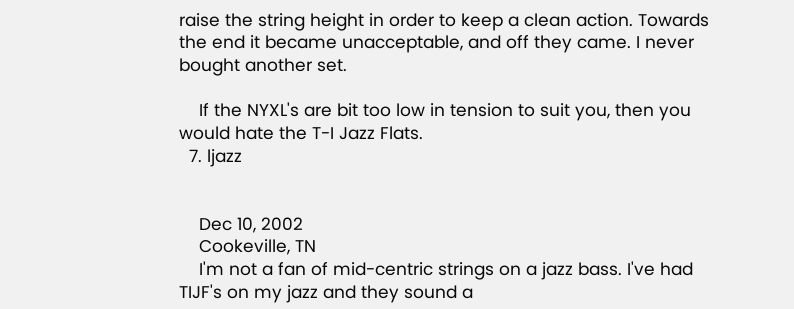raise the string height in order to keep a clean action. Towards the end it became unacceptable, and off they came. I never bought another set.

    If the NYXL's are bit too low in tension to suit you, then you would hate the T-I Jazz Flats.
  7. ljazz


    Dec 10, 2002
    Cookeville, TN
    I'm not a fan of mid-centric strings on a jazz bass. I've had TIJF's on my jazz and they sound a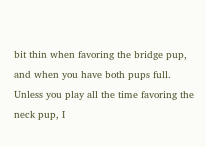bit thin when favoring the bridge pup, and when you have both pups full. Unless you play all the time favoring the neck pup, I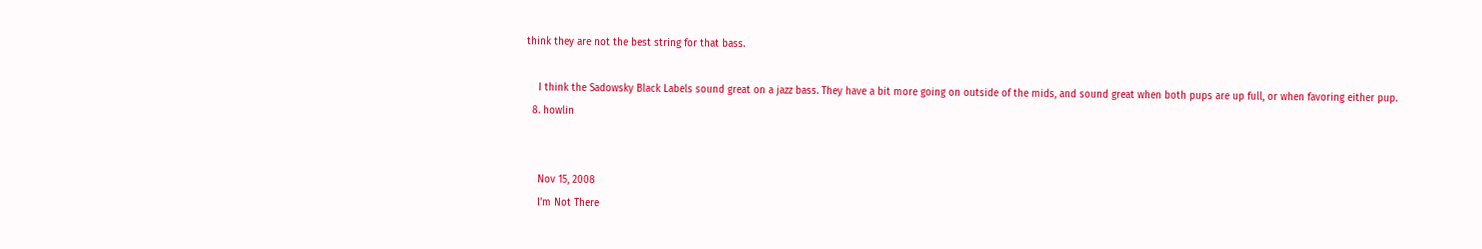think they are not the best string for that bass.

    I think the Sadowsky Black Labels sound great on a jazz bass. They have a bit more going on outside of the mids, and sound great when both pups are up full, or when favoring either pup.
  8. howlin


    Nov 15, 2008
    I'm Not There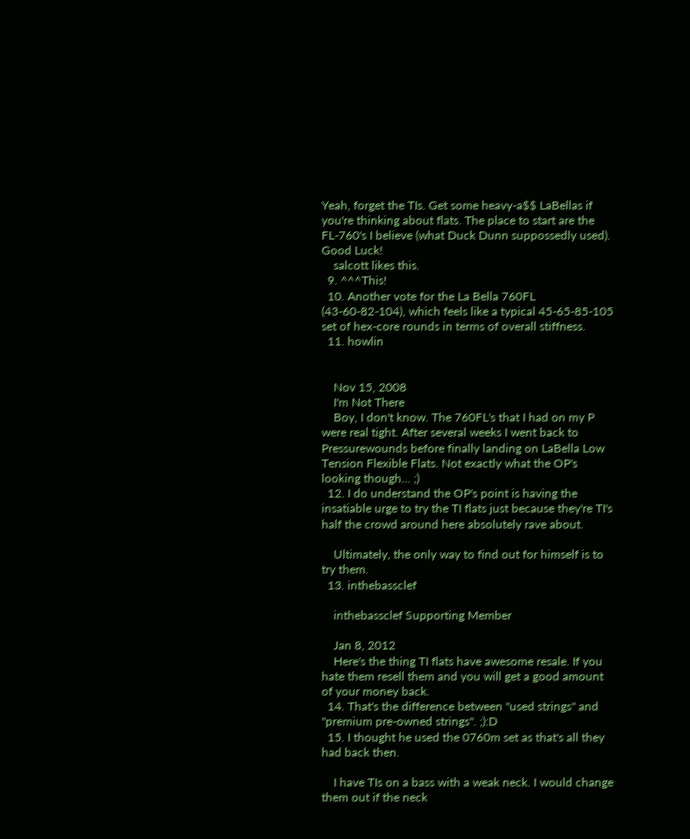Yeah, forget the TIs. Get some heavy-a$$ LaBellas if you're thinking about flats. The place to start are the FL-760's I believe (what Duck Dunn suppossedly used). Good Luck!
    salcott likes this.
  9. ^^^This!
  10. Another vote for the La Bella 760FL (43-60-82-104), which feels like a typical 45-65-85-105 set of hex-core rounds in terms of overall stiffness.
  11. howlin


    Nov 15, 2008
    I'm Not There
    Boy, I don't know. The 760FL's that I had on my P were real tight. After several weeks I went back to Pressurewounds before finally landing on LaBella Low Tension Flexible Flats. Not exactly what the OP's looking though... ;)
  12. I do understand the OP's point is having the insatiable urge to try the TI flats just because they're TI's half the crowd around here absolutely rave about.

    Ultimately, the only way to find out for himself is to try them.
  13. inthebassclef

    inthebassclef Supporting Member

    Jan 8, 2012
    Here's the thing TI flats have awesome resale. If you hate them resell them and you will get a good amount of your money back.
  14. That's the difference between "used strings" and "premium pre-owned strings". ;):D
  15. I thought he used the 0760m set as that's all they had back then.

    I have TIs on a bass with a weak neck. I would change them out if the neck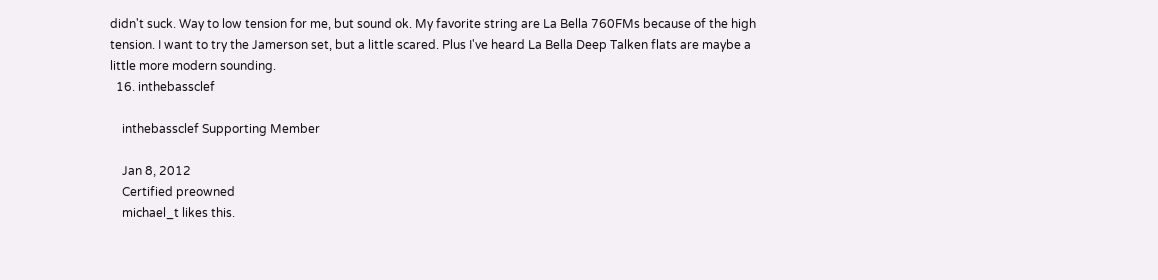didn't suck. Way to low tension for me, but sound ok. My favorite string are La Bella 760FMs because of the high tension. I want to try the Jamerson set, but a little scared. Plus I've heard La Bella Deep Talken flats are maybe a little more modern sounding.
  16. inthebassclef

    inthebassclef Supporting Member

    Jan 8, 2012
    Certified preowned
    michael_t likes this.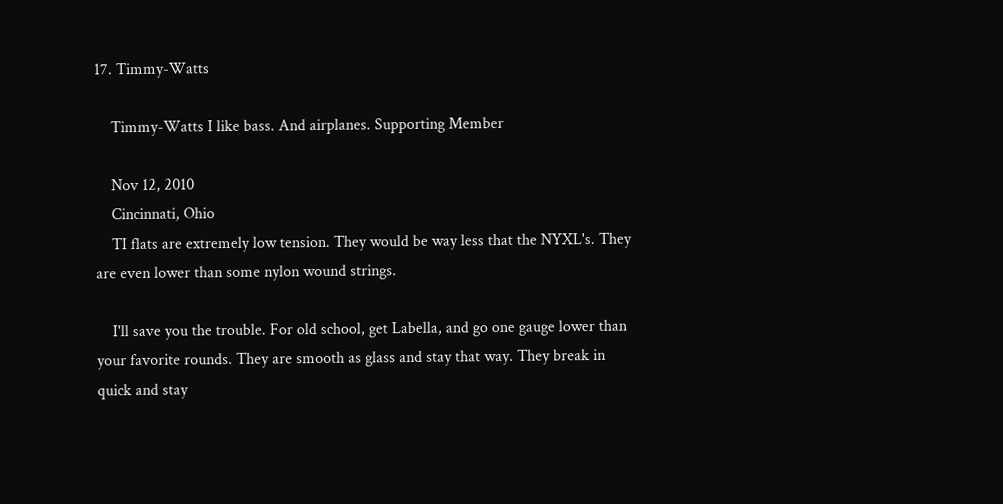17. Timmy-Watts

    Timmy-Watts I like bass. And airplanes. Supporting Member

    Nov 12, 2010
    Cincinnati, Ohio
    TI flats are extremely low tension. They would be way less that the NYXL's. They are even lower than some nylon wound strings.

    I'll save you the trouble. For old school, get Labella, and go one gauge lower than your favorite rounds. They are smooth as glass and stay that way. They break in quick and stay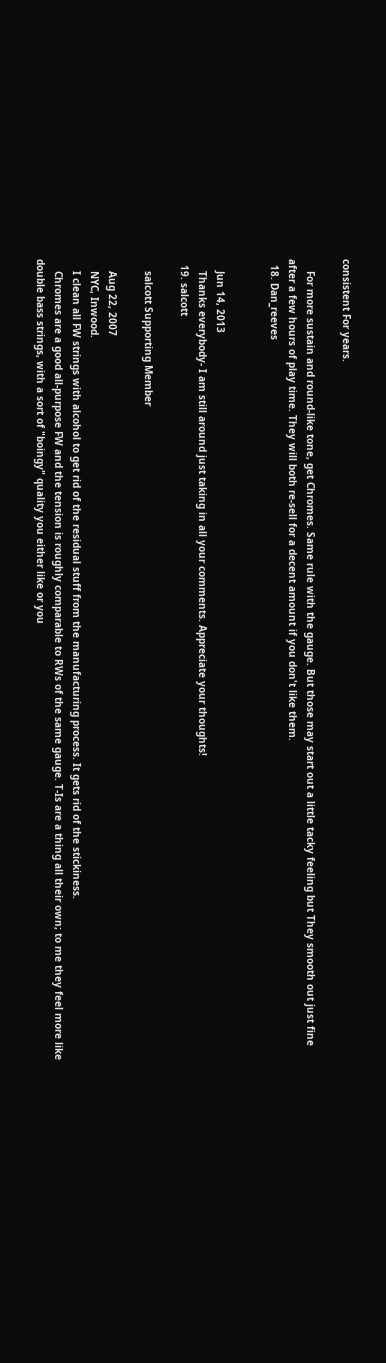consistent For years.

    For more sustain and round-like tone, get Chromes. Same rule with the gauge. But those may start out a little tacky feeling but They smooth out just fine after a few hours of play time. They will both re-sell for a decent amount if you don't like them.
  18. Dan_reeves


    Jun 14, 2013
    Thanks everybody- I am still around just taking in all your comments. Appreciate your thoughts!
  19. salcott

    salcott Supporting Member

    Aug 22, 2007
    NYC, Inwood.
    I clean all FW strings with alcohol to get rid of the residual stuff from the manufacturing process. It gets rid of the stickiness.
    Chromes are a good all-purpose FW and the tension is roughly comparable to RWs of the same gauge. T-Is are a thing all their own; to me they feel more like double bass strings, with a sort of "boingy" quality you either like or you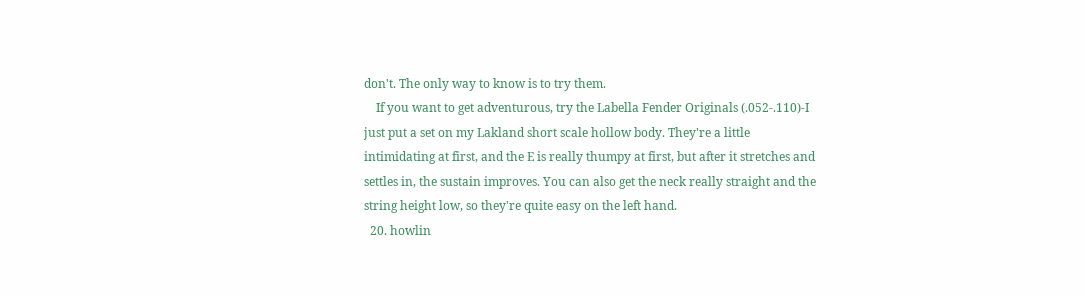don't. The only way to know is to try them.
    If you want to get adventurous, try the Labella Fender Originals (.052-.110)-I just put a set on my Lakland short scale hollow body. They're a little intimidating at first, and the E is really thumpy at first, but after it stretches and settles in, the sustain improves. You can also get the neck really straight and the string height low, so they're quite easy on the left hand.
  20. howlin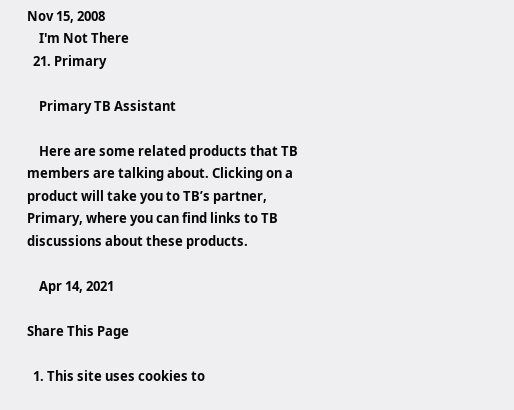Nov 15, 2008
    I'm Not There
  21. Primary

    Primary TB Assistant

    Here are some related products that TB members are talking about. Clicking on a product will take you to TB’s partner, Primary, where you can find links to TB discussions about these products.

    Apr 14, 2021

Share This Page

  1. This site uses cookies to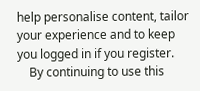help personalise content, tailor your experience and to keep you logged in if you register.
    By continuing to use this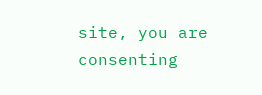site, you are consenting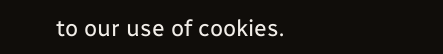to our use of cookies.